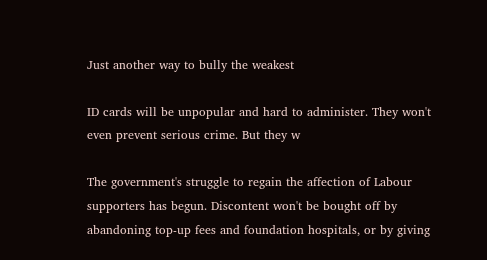Just another way to bully the weakest

ID cards will be unpopular and hard to administer. They won't even prevent serious crime. But they w

The government's struggle to regain the affection of Labour supporters has begun. Discontent won't be bought off by abandoning top-up fees and foundation hospitals, or by giving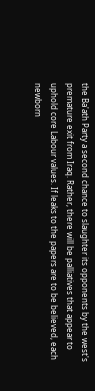the Ba'ath Party a second chance to slaughter its opponents by the west's premature exit from Iraq. Rather, there will be palliatives that appear to uphold core Labour values. If leaks to the papers are to be believed, each newborn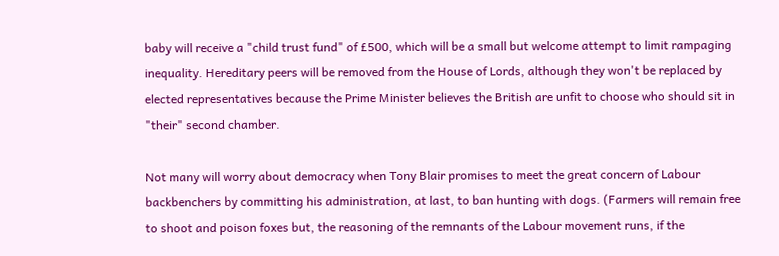baby will receive a "child trust fund" of £500, which will be a small but welcome attempt to limit rampaging inequality. Hereditary peers will be removed from the House of Lords, although they won't be replaced by elected representatives because the Prime Minister believes the British are unfit to choose who should sit in "their" second chamber.

Not many will worry about democracy when Tony Blair promises to meet the great concern of Labour backbenchers by committing his administration, at last, to ban hunting with dogs. (Farmers will remain free to shoot and poison foxes but, the reasoning of the remnants of the Labour movement runs, if the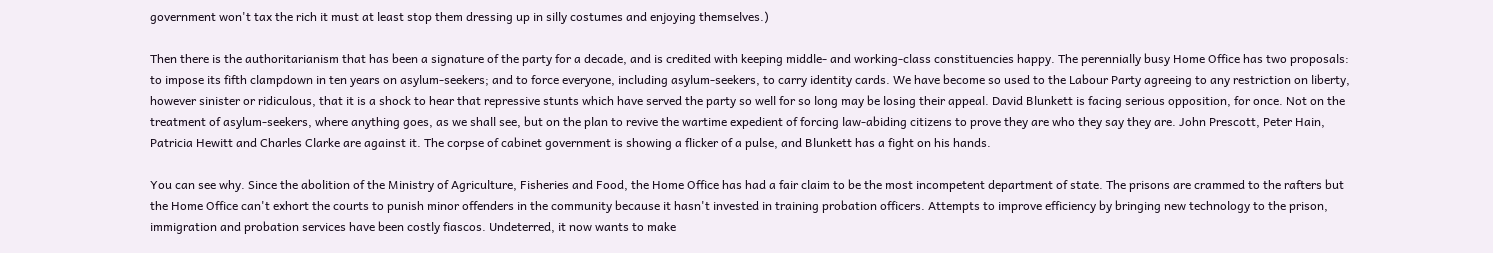government won't tax the rich it must at least stop them dressing up in silly costumes and enjoying themselves.)

Then there is the authoritarianism that has been a signature of the party for a decade, and is credited with keeping middle- and working-class constituencies happy. The perennially busy Home Office has two proposals: to impose its fifth clampdown in ten years on asylum-seekers; and to force everyone, including asylum-seekers, to carry identity cards. We have become so used to the Labour Party agreeing to any restriction on liberty, however sinister or ridiculous, that it is a shock to hear that repressive stunts which have served the party so well for so long may be losing their appeal. David Blunkett is facing serious opposition, for once. Not on the treatment of asylum-seekers, where anything goes, as we shall see, but on the plan to revive the wartime expedient of forcing law-abiding citizens to prove they are who they say they are. John Prescott, Peter Hain, Patricia Hewitt and Charles Clarke are against it. The corpse of cabinet government is showing a flicker of a pulse, and Blunkett has a fight on his hands.

You can see why. Since the abolition of the Ministry of Agriculture, Fisheries and Food, the Home Office has had a fair claim to be the most incompetent department of state. The prisons are crammed to the rafters but the Home Office can't exhort the courts to punish minor offenders in the community because it hasn't invested in training probation officers. Attempts to improve efficiency by bringing new technology to the prison, immigration and probation services have been costly fiascos. Undeterred, it now wants to make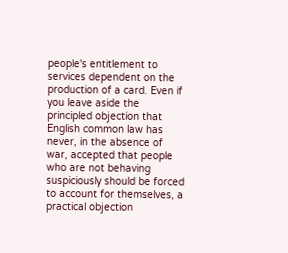people's entitlement to services dependent on the production of a card. Even if you leave aside the principled objection that English common law has never, in the absence of war, accepted that people who are not behaving suspiciously should be forced to account for themselves, a practical objection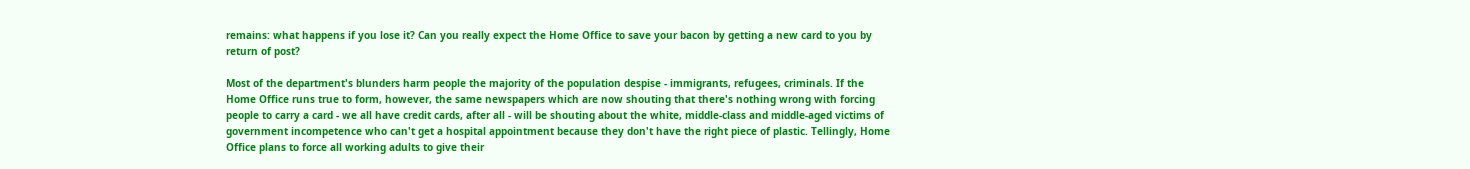remains: what happens if you lose it? Can you really expect the Home Office to save your bacon by getting a new card to you by return of post?

Most of the department's blunders harm people the majority of the population despise - immigrants, refugees, criminals. If the Home Office runs true to form, however, the same newspapers which are now shouting that there's nothing wrong with forcing people to carry a card - we all have credit cards, after all - will be shouting about the white, middle-class and middle-aged victims of government incompetence who can't get a hospital appointment because they don't have the right piece of plastic. Tellingly, Home Office plans to force all working adults to give their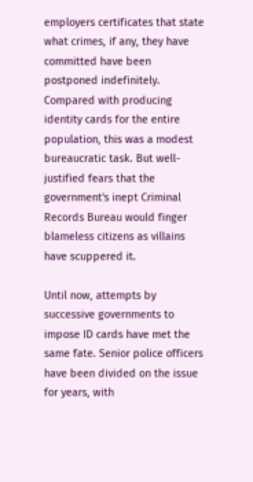employers certificates that state what crimes, if any, they have committed have been postponed indefinitely. Compared with producing identity cards for the entire population, this was a modest bureaucratic task. But well-justified fears that the government's inept Criminal Records Bureau would finger blameless citizens as villains have scuppered it.

Until now, attempts by successive governments to impose ID cards have met the same fate. Senior police officers have been divided on the issue for years, with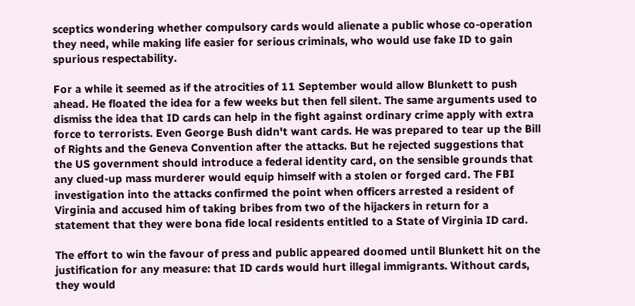sceptics wondering whether compulsory cards would alienate a public whose co-operation they need, while making life easier for serious criminals, who would use fake ID to gain spurious respectability.

For a while it seemed as if the atrocities of 11 September would allow Blunkett to push ahead. He floated the idea for a few weeks but then fell silent. The same arguments used to dismiss the idea that ID cards can help in the fight against ordinary crime apply with extra force to terrorists. Even George Bush didn't want cards. He was prepared to tear up the Bill of Rights and the Geneva Convention after the attacks. But he rejected suggestions that the US government should introduce a federal identity card, on the sensible grounds that any clued-up mass murderer would equip himself with a stolen or forged card. The FBI investigation into the attacks confirmed the point when officers arrested a resident of Virginia and accused him of taking bribes from two of the hijackers in return for a statement that they were bona fide local residents entitled to a State of Virginia ID card.

The effort to win the favour of press and public appeared doomed until Blunkett hit on the justification for any measure: that ID cards would hurt illegal immigrants. Without cards, they would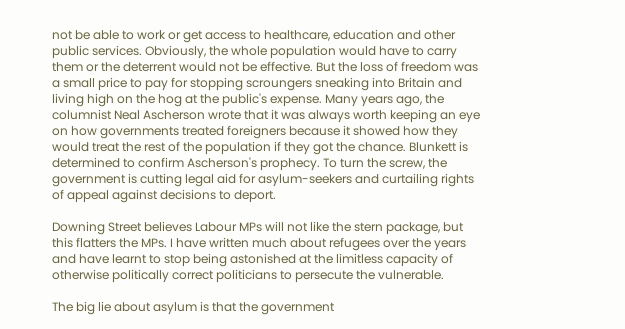not be able to work or get access to healthcare, education and other public services. Obviously, the whole population would have to carry them or the deterrent would not be effective. But the loss of freedom was a small price to pay for stopping scroungers sneaking into Britain and living high on the hog at the public's expense. Many years ago, the columnist Neal Ascherson wrote that it was always worth keeping an eye on how governments treated foreigners because it showed how they would treat the rest of the population if they got the chance. Blunkett is determined to confirm Ascherson's prophecy. To turn the screw, the government is cutting legal aid for asylum-seekers and curtailing rights of appeal against decisions to deport.

Downing Street believes Labour MPs will not like the stern package, but this flatters the MPs. I have written much about refugees over the years and have learnt to stop being astonished at the limitless capacity of otherwise politically correct politicians to persecute the vulnerable.

The big lie about asylum is that the government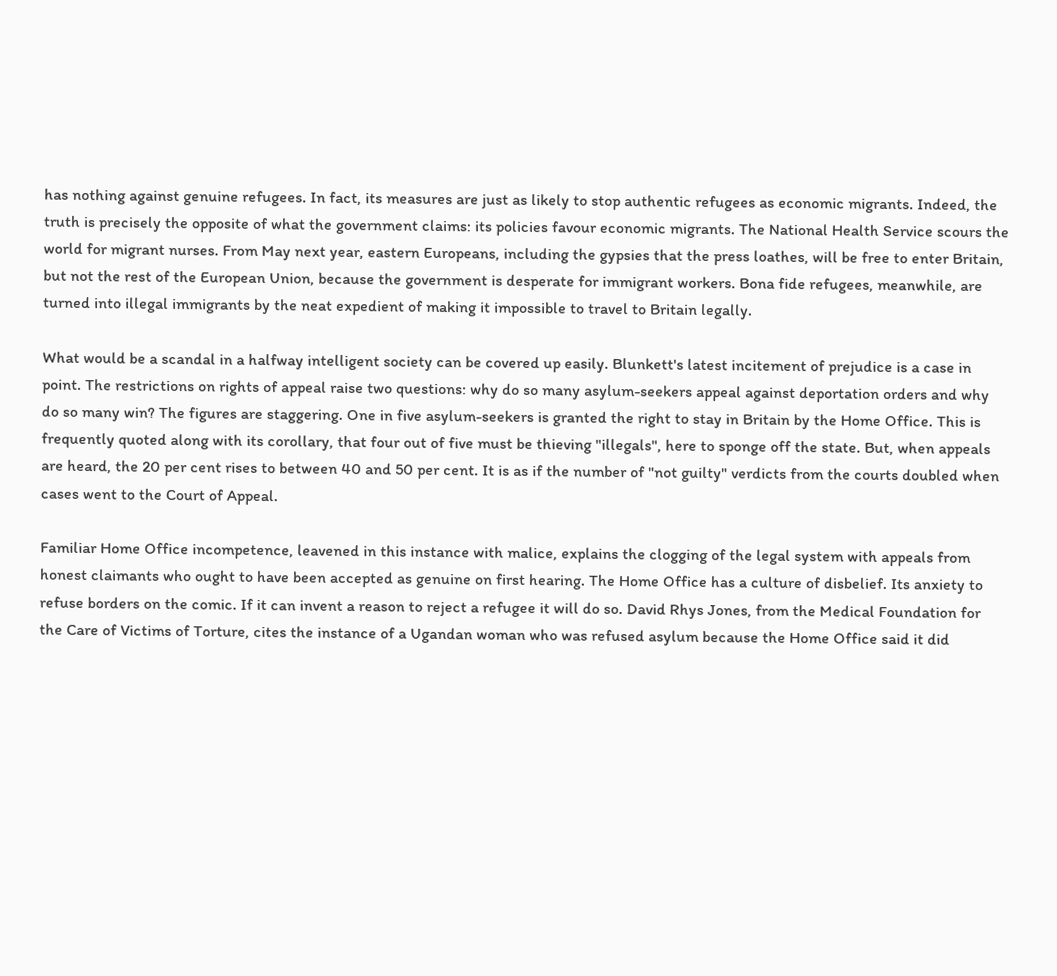has nothing against genuine refugees. In fact, its measures are just as likely to stop authentic refugees as economic migrants. Indeed, the truth is precisely the opposite of what the government claims: its policies favour economic migrants. The National Health Service scours the world for migrant nurses. From May next year, eastern Europeans, including the gypsies that the press loathes, will be free to enter Britain, but not the rest of the European Union, because the government is desperate for immigrant workers. Bona fide refugees, meanwhile, are turned into illegal immigrants by the neat expedient of making it impossible to travel to Britain legally.

What would be a scandal in a halfway intelligent society can be covered up easily. Blunkett's latest incitement of prejudice is a case in point. The restrictions on rights of appeal raise two questions: why do so many asylum-seekers appeal against deportation orders and why do so many win? The figures are staggering. One in five asylum-seekers is granted the right to stay in Britain by the Home Office. This is frequently quoted along with its corollary, that four out of five must be thieving "illegals", here to sponge off the state. But, when appeals are heard, the 20 per cent rises to between 40 and 50 per cent. It is as if the number of "not guilty" verdicts from the courts doubled when cases went to the Court of Appeal.

Familiar Home Office incompetence, leavened in this instance with malice, explains the clogging of the legal system with appeals from honest claimants who ought to have been accepted as genuine on first hearing. The Home Office has a culture of disbelief. Its anxiety to refuse borders on the comic. If it can invent a reason to reject a refugee it will do so. David Rhys Jones, from the Medical Foundation for the Care of Victims of Torture, cites the instance of a Ugandan woman who was refused asylum because the Home Office said it did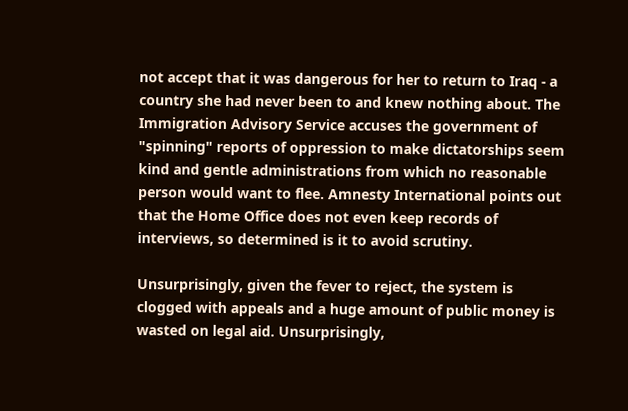not accept that it was dangerous for her to return to Iraq - a country she had never been to and knew nothing about. The Immigration Advisory Service accuses the government of "spinning" reports of oppression to make dictatorships seem kind and gentle administrations from which no reasonable person would want to flee. Amnesty International points out that the Home Office does not even keep records of interviews, so determined is it to avoid scrutiny.

Unsurprisingly, given the fever to reject, the system is clogged with appeals and a huge amount of public money is wasted on legal aid. Unsurprisingly,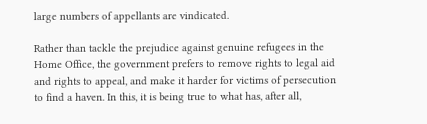large numbers of appellants are vindicated.

Rather than tackle the prejudice against genuine refugees in the Home Office, the government prefers to remove rights to legal aid and rights to appeal, and make it harder for victims of persecution to find a haven. In this, it is being true to what has, after all,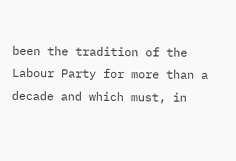been the tradition of the Labour Party for more than a decade and which must, in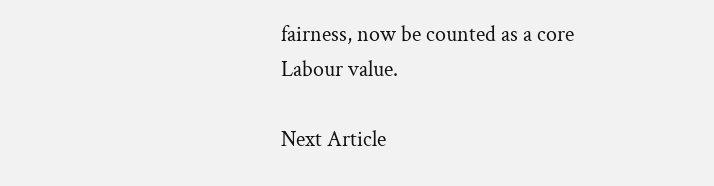fairness, now be counted as a core Labour value.

Next Article